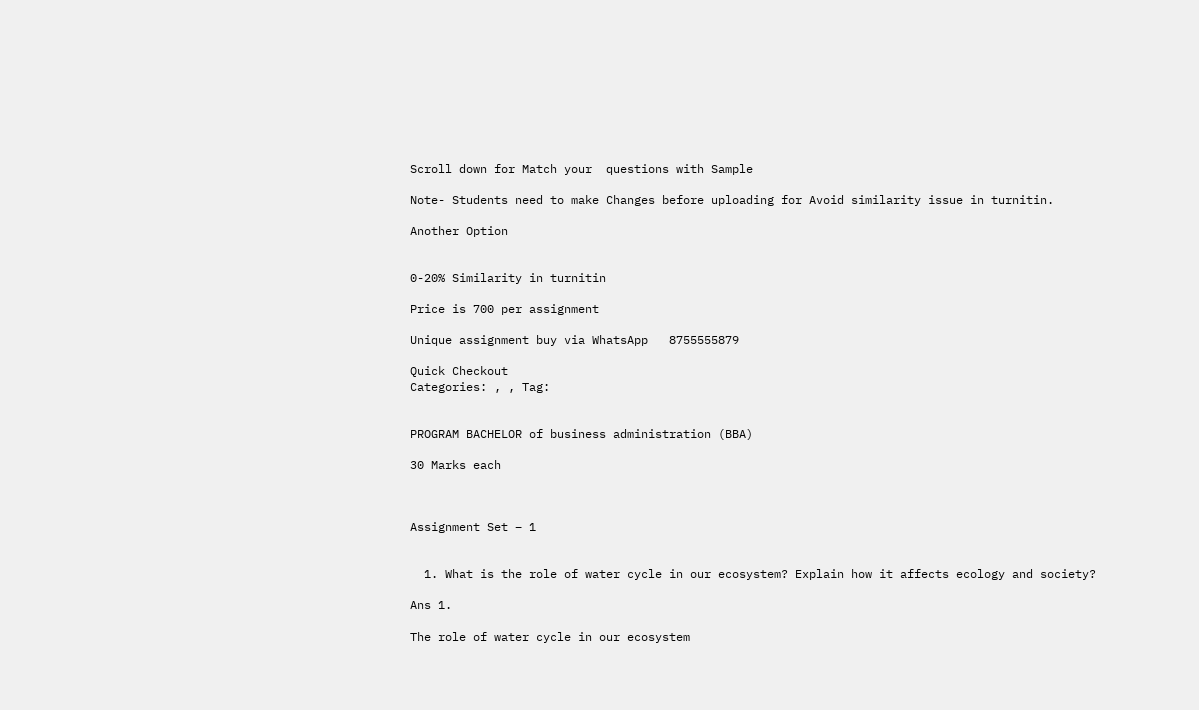Scroll down for Match your  questions with Sample

Note- Students need to make Changes before uploading for Avoid similarity issue in turnitin.

Another Option


0-20% Similarity in turnitin

Price is 700 per assignment

Unique assignment buy via WhatsApp   8755555879

Quick Checkout
Categories: , , Tag:


PROGRAM BACHELOR of business administration (BBA)

30 Marks each



Assignment Set – 1


  1. What is the role of water cycle in our ecosystem? Explain how it affects ecology and society?

Ans 1.

The role of water cycle in our ecosystem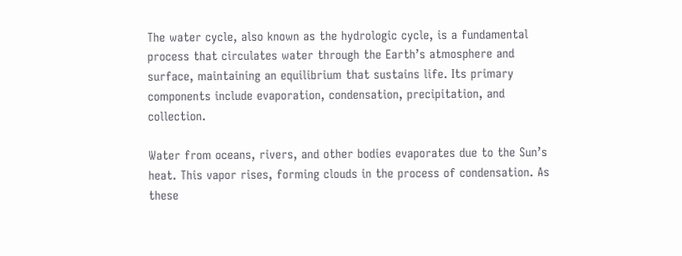The water cycle, also known as the hydrologic cycle, is a fundamental process that circulates water through the Earth’s atmosphere and surface, maintaining an equilibrium that sustains life. Its primary components include evaporation, condensation, precipitation, and collection.

Water from oceans, rivers, and other bodies evaporates due to the Sun’s heat. This vapor rises, forming clouds in the process of condensation. As these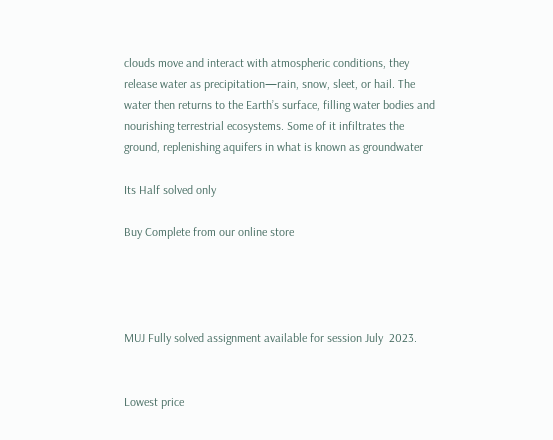clouds move and interact with atmospheric conditions, they release water as precipitation—rain, snow, sleet, or hail. The water then returns to the Earth’s surface, filling water bodies and nourishing terrestrial ecosystems. Some of it infiltrates the ground, replenishing aquifers in what is known as groundwater

Its Half solved only

Buy Complete from our online store




MUJ Fully solved assignment available for session July  2023.


Lowest price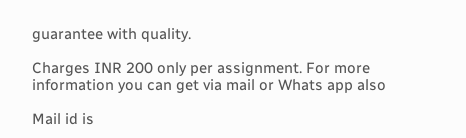guarantee with quality.

Charges INR 200 only per assignment. For more information you can get via mail or Whats app also

Mail id is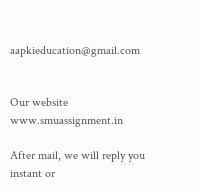aapkieducation@gmail.com


Our website www.smuassignment.in

After mail, we will reply you instant or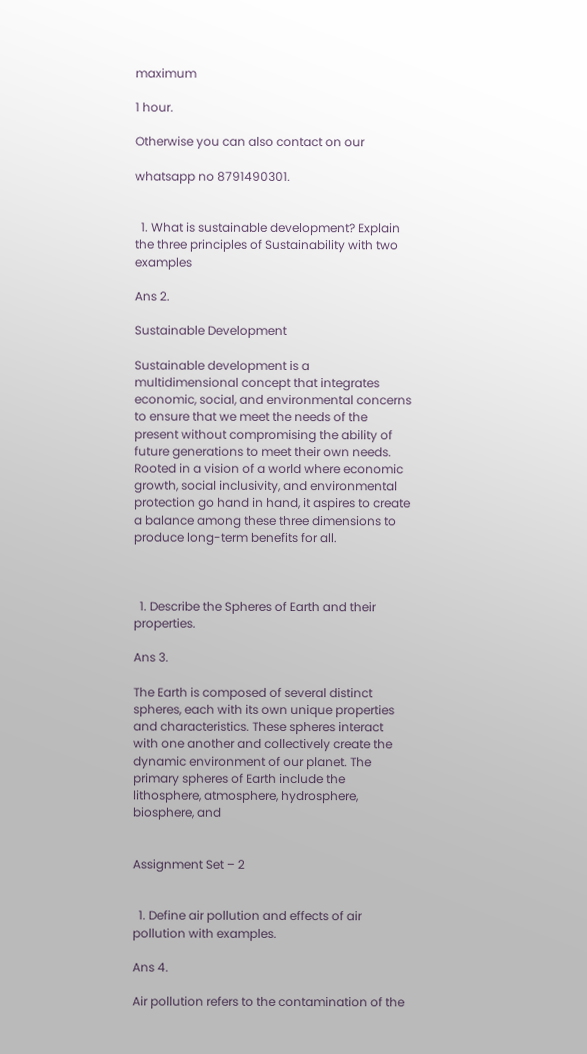maximum

1 hour.

Otherwise you can also contact on our

whatsapp no 8791490301.


  1. What is sustainable development? Explain the three principles of Sustainability with two examples

Ans 2.

Sustainable Development

Sustainable development is a multidimensional concept that integrates economic, social, and environmental concerns to ensure that we meet the needs of the present without compromising the ability of future generations to meet their own needs. Rooted in a vision of a world where economic growth, social inclusivity, and environmental protection go hand in hand, it aspires to create a balance among these three dimensions to produce long-term benefits for all.



  1. Describe the Spheres of Earth and their properties.

Ans 3.

The Earth is composed of several distinct spheres, each with its own unique properties and characteristics. These spheres interact with one another and collectively create the dynamic environment of our planet. The primary spheres of Earth include the lithosphere, atmosphere, hydrosphere, biosphere, and


Assignment Set – 2


  1. Define air pollution and effects of air pollution with examples.

Ans 4.

Air pollution refers to the contamination of the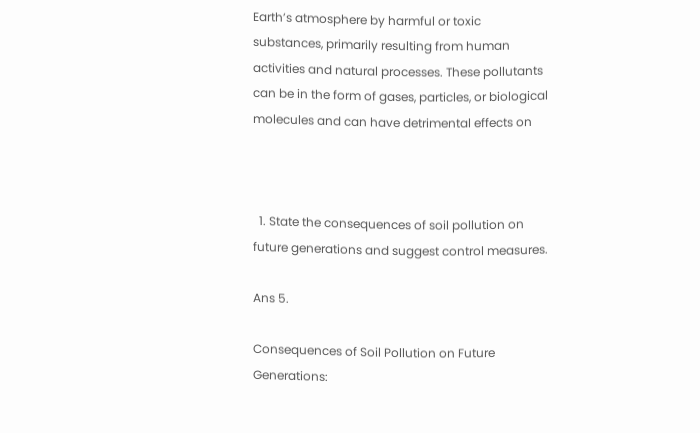Earth’s atmosphere by harmful or toxic substances, primarily resulting from human activities and natural processes. These pollutants can be in the form of gases, particles, or biological molecules and can have detrimental effects on



  1. State the consequences of soil pollution on future generations and suggest control measures.

Ans 5.

Consequences of Soil Pollution on Future Generations: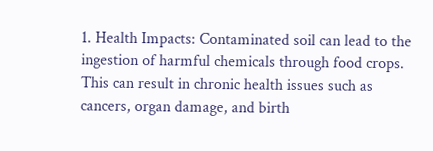1. Health Impacts: Contaminated soil can lead to the ingestion of harmful chemicals through food crops. This can result in chronic health issues such as cancers, organ damage, and birth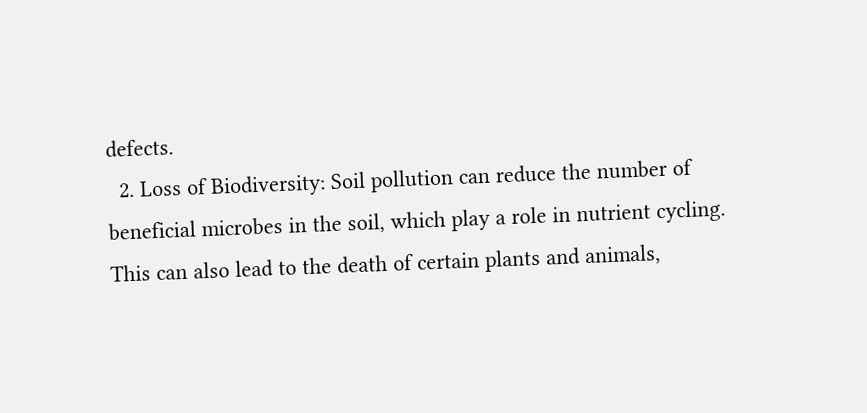defects.
  2. Loss of Biodiversity: Soil pollution can reduce the number of beneficial microbes in the soil, which play a role in nutrient cycling. This can also lead to the death of certain plants and animals,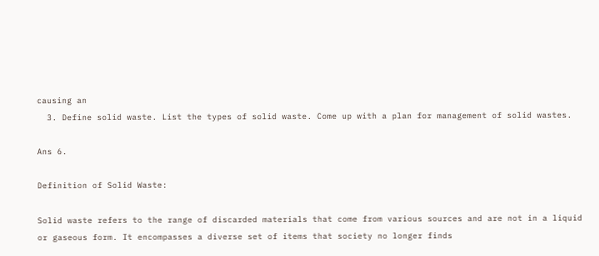causing an
  3. Define solid waste. List the types of solid waste. Come up with a plan for management of solid wastes.

Ans 6.

Definition of Solid Waste:

Solid waste refers to the range of discarded materials that come from various sources and are not in a liquid or gaseous form. It encompasses a diverse set of items that society no longer finds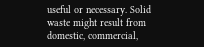useful or necessary. Solid waste might result from domestic, commercial,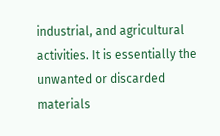industrial, and agricultural activities. It is essentially the unwanted or discarded materials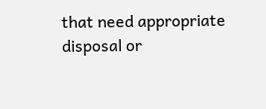that need appropriate disposal or